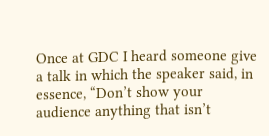Once at GDC I heard someone give a talk in which the speaker said, in essence, “Don’t show your audience anything that isn’t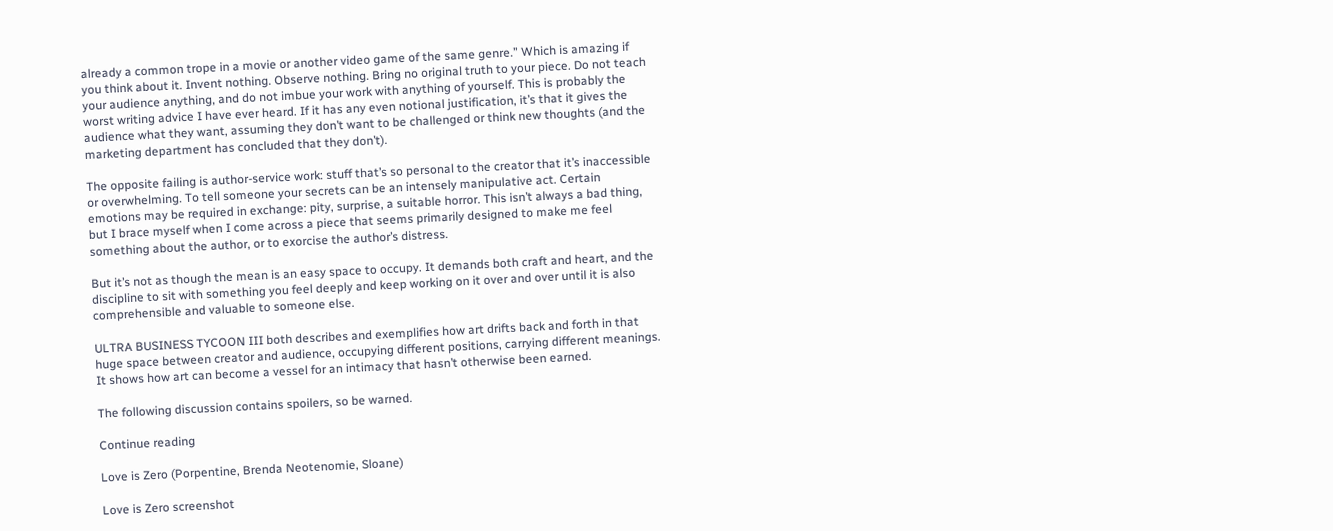already a common trope in a movie or another video game of the same genre.” Which is amazing if you think about it. Invent nothing. Observe nothing. Bring no original truth to your piece. Do not teach your audience anything, and do not imbue your work with anything of yourself. This is probably the worst writing advice I have ever heard. If it has any even notional justification, it’s that it gives the audience what they want, assuming they don’t want to be challenged or think new thoughts (and the marketing department has concluded that they don’t).

The opposite failing is author-service work: stuff that’s so personal to the creator that it’s inaccessible or overwhelming. To tell someone your secrets can be an intensely manipulative act. Certain emotions may be required in exchange: pity, surprise, a suitable horror. This isn’t always a bad thing, but I brace myself when I come across a piece that seems primarily designed to make me feel something about the author, or to exorcise the author’s distress.

But it’s not as though the mean is an easy space to occupy. It demands both craft and heart, and the discipline to sit with something you feel deeply and keep working on it over and over until it is also comprehensible and valuable to someone else.

ULTRA BUSINESS TYCOON III both describes and exemplifies how art drifts back and forth in that huge space between creator and audience, occupying different positions, carrying different meanings. It shows how art can become a vessel for an intimacy that hasn’t otherwise been earned.

The following discussion contains spoilers, so be warned.

Continue reading

Love is Zero (Porpentine, Brenda Neotenomie, Sloane)

Love is Zero screenshot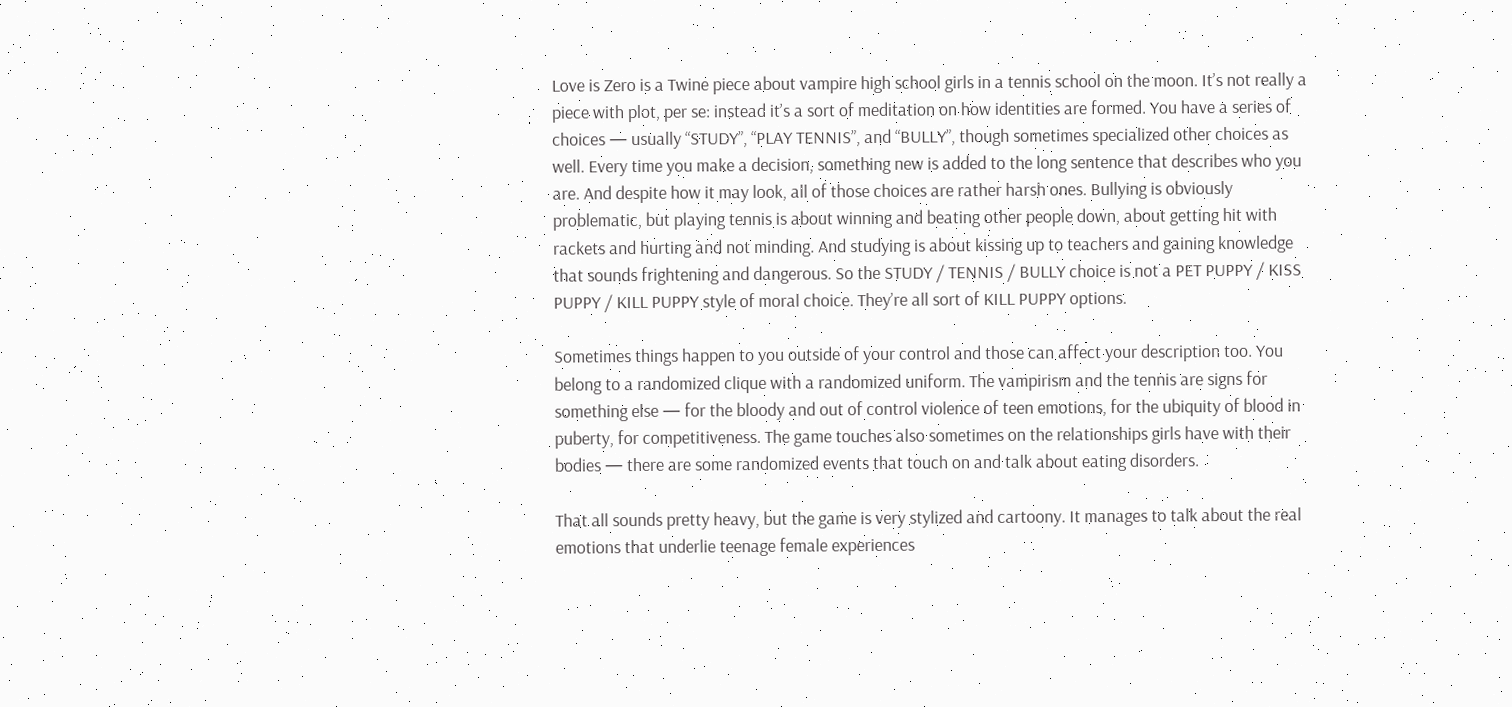Love is Zero is a Twine piece about vampire high school girls in a tennis school on the moon. It’s not really a piece with plot, per se: instead it’s a sort of meditation on how identities are formed. You have a series of choices — usually “STUDY”, “PLAY TENNIS”, and “BULLY”, though sometimes specialized other choices as well. Every time you make a decision, something new is added to the long sentence that describes who you are. And despite how it may look, all of those choices are rather harsh ones. Bullying is obviously problematic, but playing tennis is about winning and beating other people down, about getting hit with rackets and hurting and not minding. And studying is about kissing up to teachers and gaining knowledge that sounds frightening and dangerous. So the STUDY / TENNIS / BULLY choice is not a PET PUPPY / KISS PUPPY / KILL PUPPY style of moral choice. They’re all sort of KILL PUPPY options.

Sometimes things happen to you outside of your control and those can affect your description too. You belong to a randomized clique with a randomized uniform. The vampirism and the tennis are signs for something else — for the bloody and out of control violence of teen emotions, for the ubiquity of blood in puberty, for competitiveness. The game touches also sometimes on the relationships girls have with their bodies — there are some randomized events that touch on and talk about eating disorders.

That all sounds pretty heavy, but the game is very stylized and cartoony. It manages to talk about the real emotions that underlie teenage female experiences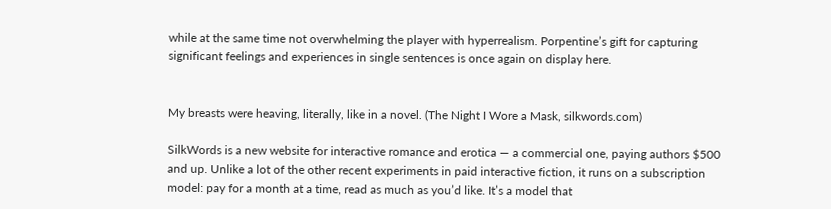while at the same time not overwhelming the player with hyperrealism. Porpentine’s gift for capturing significant feelings and experiences in single sentences is once again on display here.


My breasts were heaving, literally, like in a novel. (The Night I Wore a Mask, silkwords.com)

SilkWords is a new website for interactive romance and erotica — a commercial one, paying authors $500 and up. Unlike a lot of the other recent experiments in paid interactive fiction, it runs on a subscription model: pay for a month at a time, read as much as you’d like. It’s a model that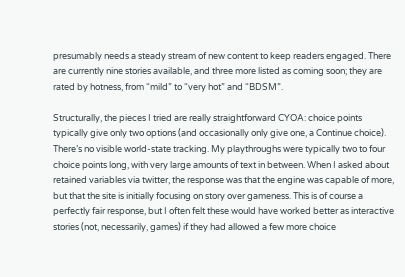presumably needs a steady stream of new content to keep readers engaged. There are currently nine stories available, and three more listed as coming soon; they are rated by hotness, from “mild” to “very hot” and “BDSM”.

Structurally, the pieces I tried are really straightforward CYOA: choice points typically give only two options (and occasionally only give one, a Continue choice). There’s no visible world-state tracking. My playthroughs were typically two to four choice points long, with very large amounts of text in between. When I asked about retained variables via twitter, the response was that the engine was capable of more, but that the site is initially focusing on story over gameness. This is of course a perfectly fair response, but I often felt these would have worked better as interactive stories (not, necessarily, games) if they had allowed a few more choice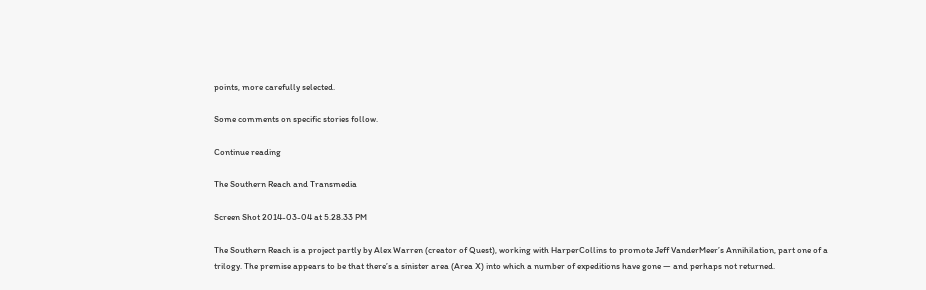points, more carefully selected.

Some comments on specific stories follow.

Continue reading

The Southern Reach and Transmedia

Screen Shot 2014-03-04 at 5.28.33 PM

The Southern Reach is a project partly by Alex Warren (creator of Quest), working with HarperCollins to promote Jeff VanderMeer’s Annihilation, part one of a trilogy. The premise appears to be that there’s a sinister area (Area X) into which a number of expeditions have gone — and perhaps not returned.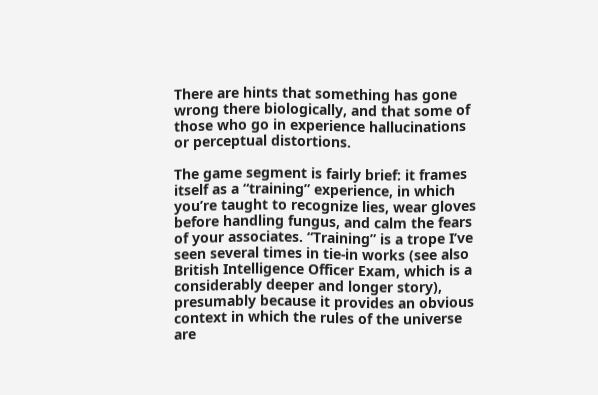There are hints that something has gone wrong there biologically, and that some of those who go in experience hallucinations or perceptual distortions.

The game segment is fairly brief: it frames itself as a “training” experience, in which you’re taught to recognize lies, wear gloves before handling fungus, and calm the fears of your associates. “Training” is a trope I’ve seen several times in tie-in works (see also British Intelligence Officer Exam, which is a considerably deeper and longer story), presumably because it provides an obvious context in which the rules of the universe are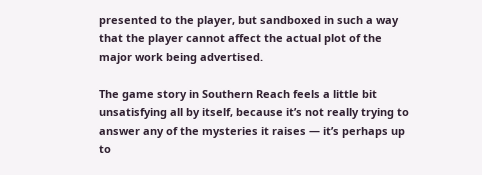presented to the player, but sandboxed in such a way that the player cannot affect the actual plot of the major work being advertised.

The game story in Southern Reach feels a little bit unsatisfying all by itself, because it’s not really trying to answer any of the mysteries it raises — it’s perhaps up to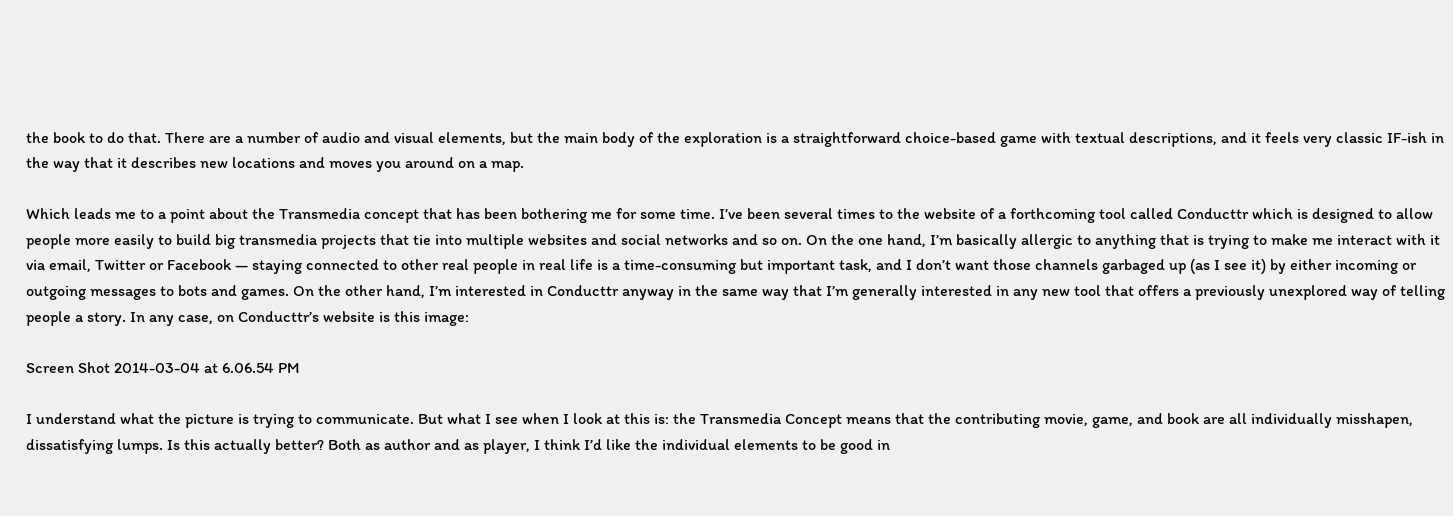the book to do that. There are a number of audio and visual elements, but the main body of the exploration is a straightforward choice-based game with textual descriptions, and it feels very classic IF-ish in the way that it describes new locations and moves you around on a map.

Which leads me to a point about the Transmedia concept that has been bothering me for some time. I’ve been several times to the website of a forthcoming tool called Conducttr which is designed to allow people more easily to build big transmedia projects that tie into multiple websites and social networks and so on. On the one hand, I’m basically allergic to anything that is trying to make me interact with it via email, Twitter or Facebook — staying connected to other real people in real life is a time-consuming but important task, and I don’t want those channels garbaged up (as I see it) by either incoming or outgoing messages to bots and games. On the other hand, I’m interested in Conducttr anyway in the same way that I’m generally interested in any new tool that offers a previously unexplored way of telling people a story. In any case, on Conducttr’s website is this image:

Screen Shot 2014-03-04 at 6.06.54 PM

I understand what the picture is trying to communicate. But what I see when I look at this is: the Transmedia Concept means that the contributing movie, game, and book are all individually misshapen, dissatisfying lumps. Is this actually better? Both as author and as player, I think I’d like the individual elements to be good in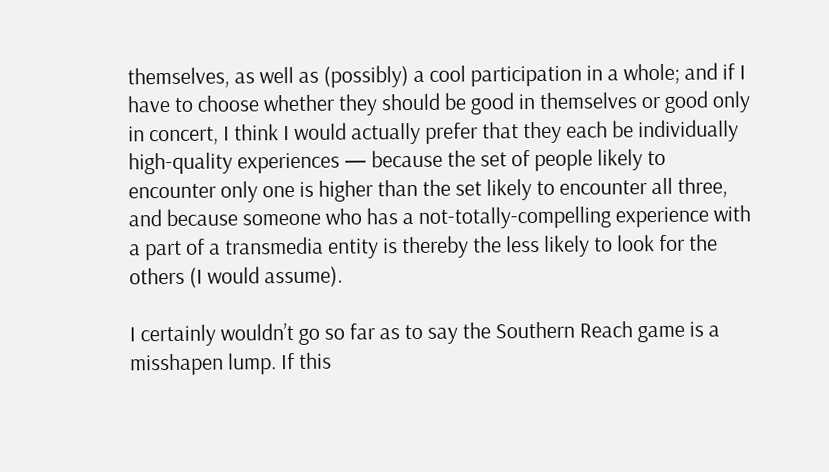themselves, as well as (possibly) a cool participation in a whole; and if I have to choose whether they should be good in themselves or good only in concert, I think I would actually prefer that they each be individually high-quality experiences — because the set of people likely to encounter only one is higher than the set likely to encounter all three, and because someone who has a not-totally-compelling experience with a part of a transmedia entity is thereby the less likely to look for the others (I would assume).

I certainly wouldn’t go so far as to say the Southern Reach game is a misshapen lump. If this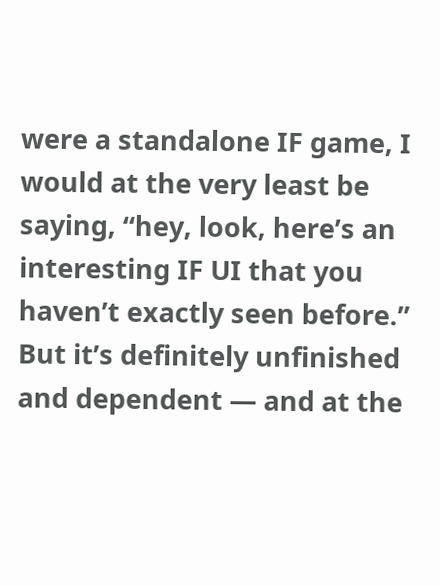were a standalone IF game, I would at the very least be saying, “hey, look, here’s an interesting IF UI that you haven’t exactly seen before.” But it’s definitely unfinished and dependent — and at the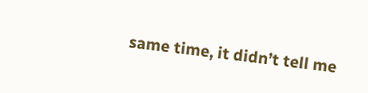same time, it didn’t tell me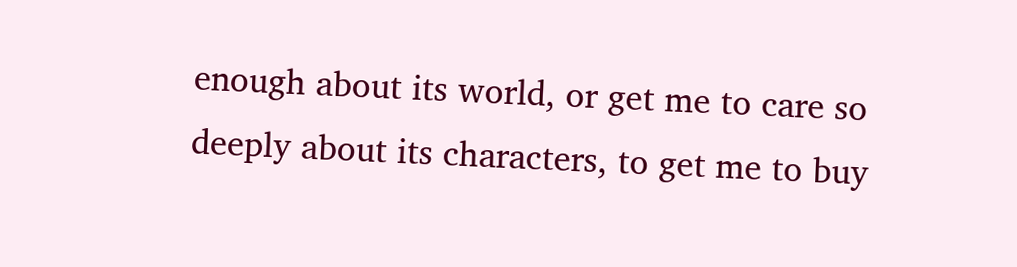enough about its world, or get me to care so deeply about its characters, to get me to buy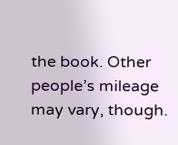the book. Other people’s mileage may vary, though.